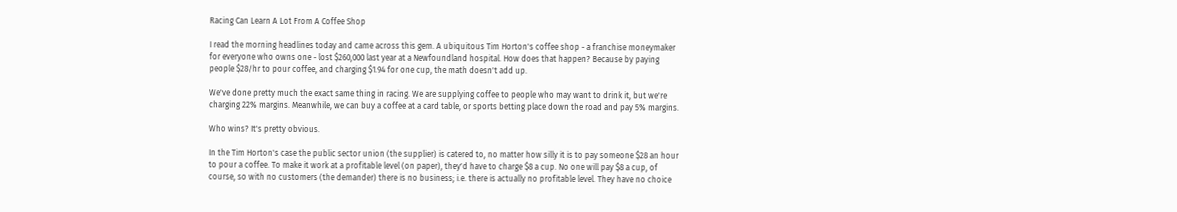Racing Can Learn A Lot From A Coffee Shop

I read the morning headlines today and came across this gem. A ubiquitous Tim Horton's coffee shop - a franchise moneymaker for everyone who owns one - lost $260,000 last year at a Newfoundland hospital. How does that happen? Because by paying people $28/hr to pour coffee, and charging $1.94 for one cup, the math doesn't add up.

We've done pretty much the exact same thing in racing. We are supplying coffee to people who may want to drink it, but we're charging 22% margins. Meanwhile, we can buy a coffee at a card table, or sports betting place down the road and pay 5% margins.

Who wins? It's pretty obvious.

In the Tim Horton's case the public sector union (the supplier) is catered to, no matter how silly it is to pay someone $28 an hour to pour a coffee. To make it work at a profitable level (on paper), they'd have to charge $8 a cup. No one will pay $8 a cup, of course, so with no customers (the demander) there is no business; i.e. there is actually no profitable level. They have no choice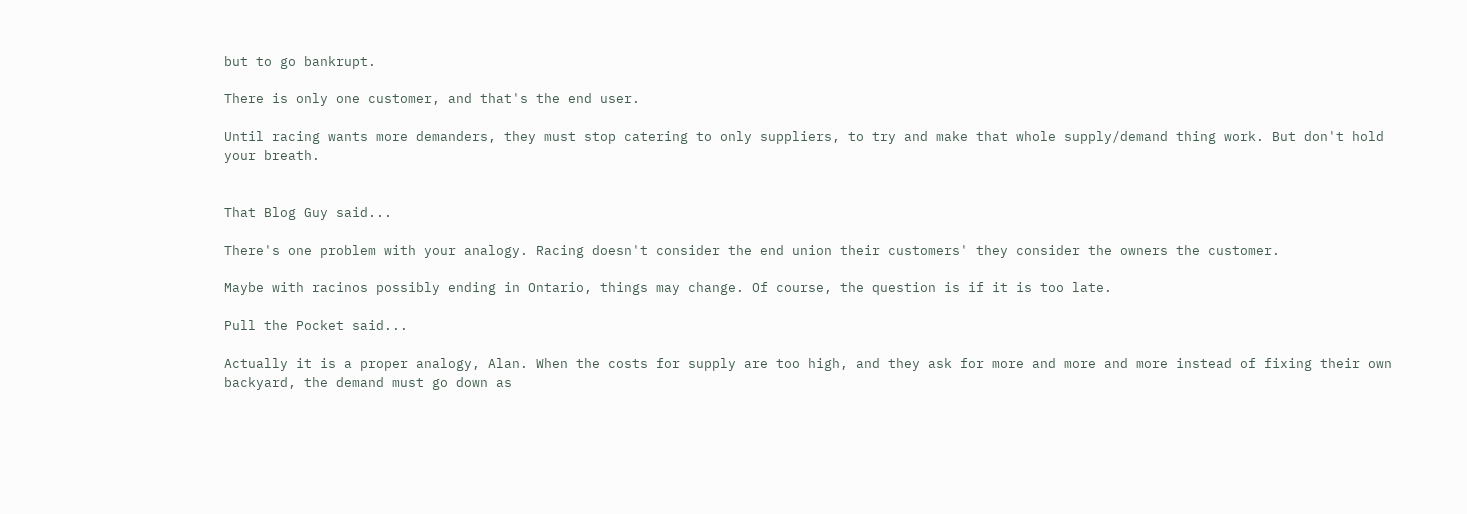but to go bankrupt.

There is only one customer, and that's the end user.

Until racing wants more demanders, they must stop catering to only suppliers, to try and make that whole supply/demand thing work. But don't hold your breath.


That Blog Guy said...

There's one problem with your analogy. Racing doesn't consider the end union their customers' they consider the owners the customer.

Maybe with racinos possibly ending in Ontario, things may change. Of course, the question is if it is too late.

Pull the Pocket said...

Actually it is a proper analogy, Alan. When the costs for supply are too high, and they ask for more and more and more instead of fixing their own backyard, the demand must go down as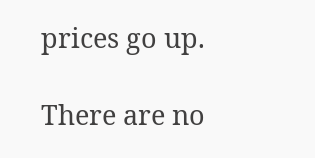prices go up.

There are no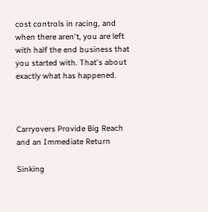cost controls in racing, and when there aren't, you are left with half the end business that you started with. That's about exactly what has happened.



Carryovers Provide Big Reach and an Immediate Return

Sinking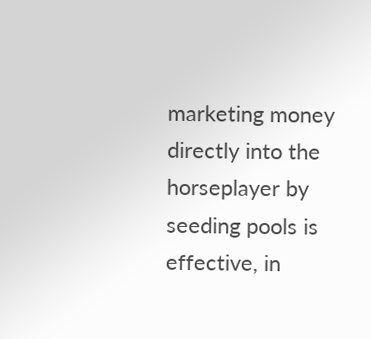marketing money directly into the horseplayer by seeding pools is effective, in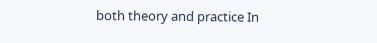both theory and practice In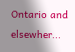Ontario and elsewher...